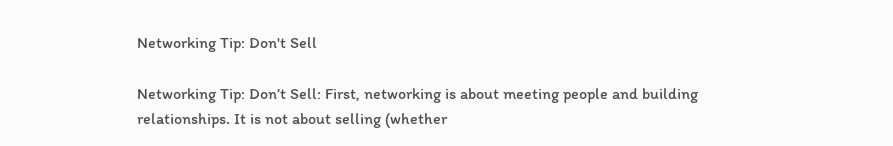Networking Tip: Don't Sell

Networking Tip: Don’t Sell: First, networking is about meeting people and building relationships. It is not about selling (whether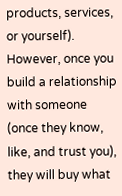products, services, or yourself). However, once you build a relationship with someone (once they know, like, and trust you), they will buy what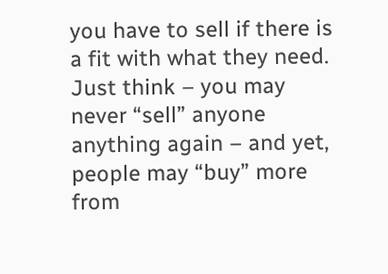you have to sell if there is a fit with what they need. Just think – you may never “sell” anyone anything again – and yet, people may “buy” more from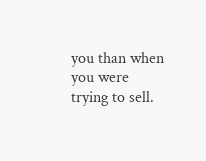you than when you were trying to sell.